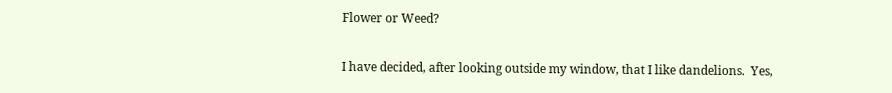Flower or Weed?

I have decided, after looking outside my window, that I like dandelions.  Yes,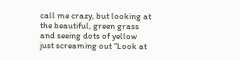call me crazy, but looking at the beautiful, green grass and seeing dots of yellow just screaming out “Look at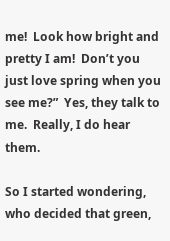me!  Look how bright and pretty I am!  Don’t you just love spring when you see me?”  Yes, they talk to me.  Really, I do hear them.

So I started wondering, who decided that green,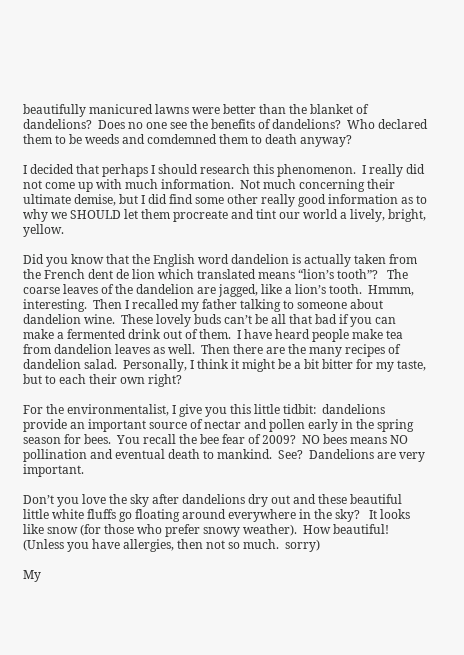beautifully manicured lawns were better than the blanket of dandelions?  Does no one see the benefits of dandelions?  Who declared them to be weeds and comdemned them to death anyway?

I decided that perhaps I should research this phenomenon.  I really did not come up with much information.  Not much concerning their ultimate demise, but I did find some other really good information as to why we SHOULD let them procreate and tint our world a lively, bright, yellow.

Did you know that the English word dandelion is actually taken from the French dent de lion which translated means “lion’s tooth”?   The coarse leaves of the dandelion are jagged, like a lion’s tooth.  Hmmm, interesting.  Then I recalled my father talking to someone about dandelion wine.  These lovely buds can’t be all that bad if you can make a fermented drink out of them.  I have heard people make tea from dandelion leaves as well.  Then there are the many recipes of dandelion salad.  Personally, I think it might be a bit bitter for my taste, but to each their own right?

For the environmentalist, I give you this little tidbit:  dandelions provide an important source of nectar and pollen early in the spring season for bees.  You recall the bee fear of 2009?  NO bees means NO pollination and eventual death to mankind.  See?  Dandelions are very important.

Don’t you love the sky after dandelions dry out and these beautiful little white fluffs go floating around everywhere in the sky?   It looks like snow (for those who prefer snowy weather).  How beautiful!  (Unless you have allergies, then not so much.  sorry)

My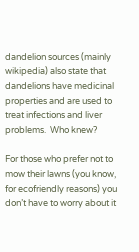dandelion sources (mainly wikipedia) also state that dandelions have medicinal properties and are used to treat infections and liver problems.  Who knew?

For those who prefer not to mow their lawns (you know, for ecofriendly reasons) you don’t have to worry about it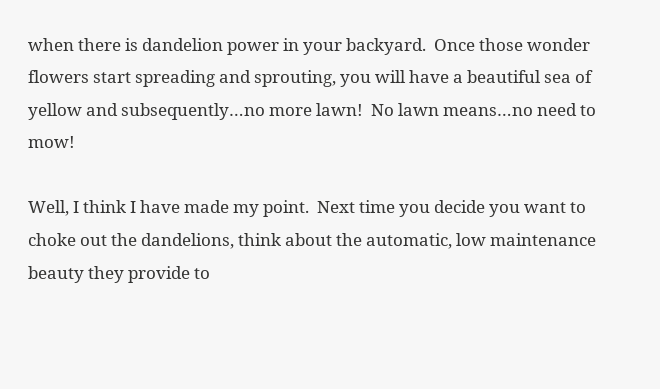when there is dandelion power in your backyard.  Once those wonder flowers start spreading and sprouting, you will have a beautiful sea of yellow and subsequently…no more lawn!  No lawn means…no need to mow!

Well, I think I have made my point.  Next time you decide you want to choke out the dandelions, think about the automatic, low maintenance beauty they provide to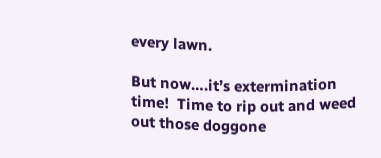every lawn.

But now….it’s extermination time!  Time to rip out and weed out those doggone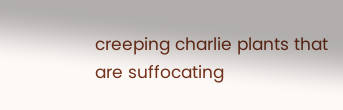creeping charlie plants that are suffocating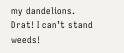my dandelions.  Drat! I can’t stand weeds!